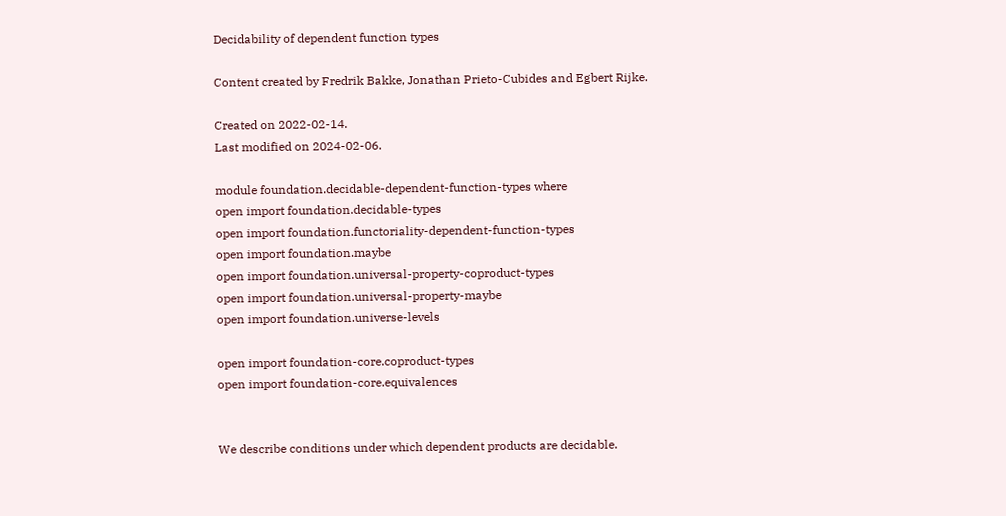Decidability of dependent function types

Content created by Fredrik Bakke, Jonathan Prieto-Cubides and Egbert Rijke.

Created on 2022-02-14.
Last modified on 2024-02-06.

module foundation.decidable-dependent-function-types where
open import foundation.decidable-types
open import foundation.functoriality-dependent-function-types
open import foundation.maybe
open import foundation.universal-property-coproduct-types
open import foundation.universal-property-maybe
open import foundation.universe-levels

open import foundation-core.coproduct-types
open import foundation-core.equivalences


We describe conditions under which dependent products are decidable.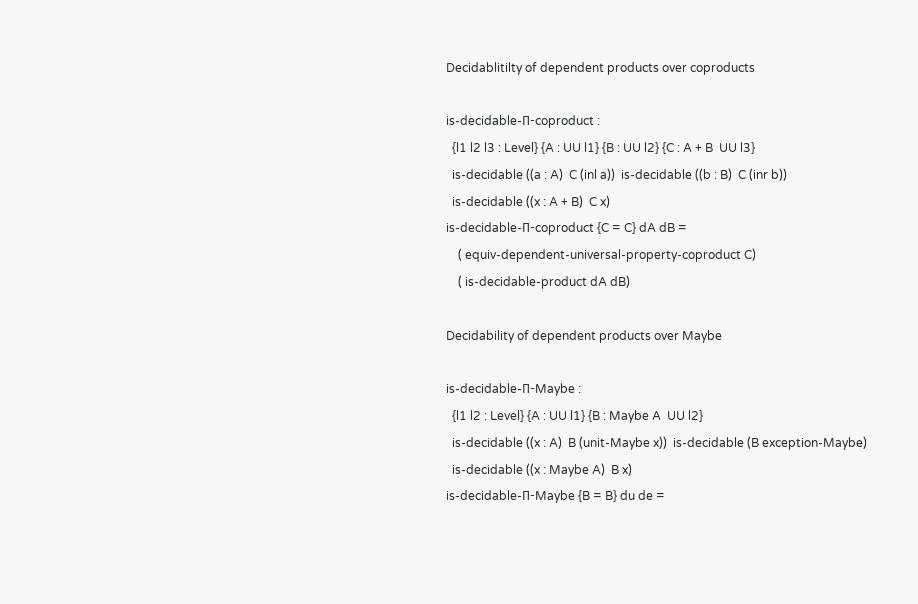Decidablitilty of dependent products over coproducts

is-decidable-Π-coproduct :
  {l1 l2 l3 : Level} {A : UU l1} {B : UU l2} {C : A + B  UU l3}
  is-decidable ((a : A)  C (inl a))  is-decidable ((b : B)  C (inr b))
  is-decidable ((x : A + B)  C x)
is-decidable-Π-coproduct {C = C} dA dB =
    ( equiv-dependent-universal-property-coproduct C)
    ( is-decidable-product dA dB)

Decidability of dependent products over Maybe

is-decidable-Π-Maybe :
  {l1 l2 : Level} {A : UU l1} {B : Maybe A  UU l2}
  is-decidable ((x : A)  B (unit-Maybe x))  is-decidable (B exception-Maybe)
  is-decidable ((x : Maybe A)  B x)
is-decidable-Π-Maybe {B = B} du de =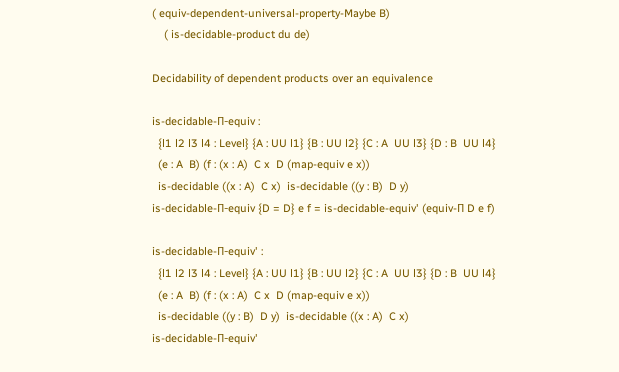( equiv-dependent-universal-property-Maybe B)
    ( is-decidable-product du de)

Decidability of dependent products over an equivalence

is-decidable-Π-equiv :
  {l1 l2 l3 l4 : Level} {A : UU l1} {B : UU l2} {C : A  UU l3} {D : B  UU l4}
  (e : A  B) (f : (x : A)  C x  D (map-equiv e x))
  is-decidable ((x : A)  C x)  is-decidable ((y : B)  D y)
is-decidable-Π-equiv {D = D} e f = is-decidable-equiv' (equiv-Π D e f)

is-decidable-Π-equiv' :
  {l1 l2 l3 l4 : Level} {A : UU l1} {B : UU l2} {C : A  UU l3} {D : B  UU l4}
  (e : A  B) (f : (x : A)  C x  D (map-equiv e x))
  is-decidable ((y : B)  D y)  is-decidable ((x : A)  C x)
is-decidable-Π-equiv'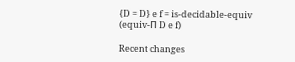{D = D} e f = is-decidable-equiv (equiv-Π D e f)

Recent changes